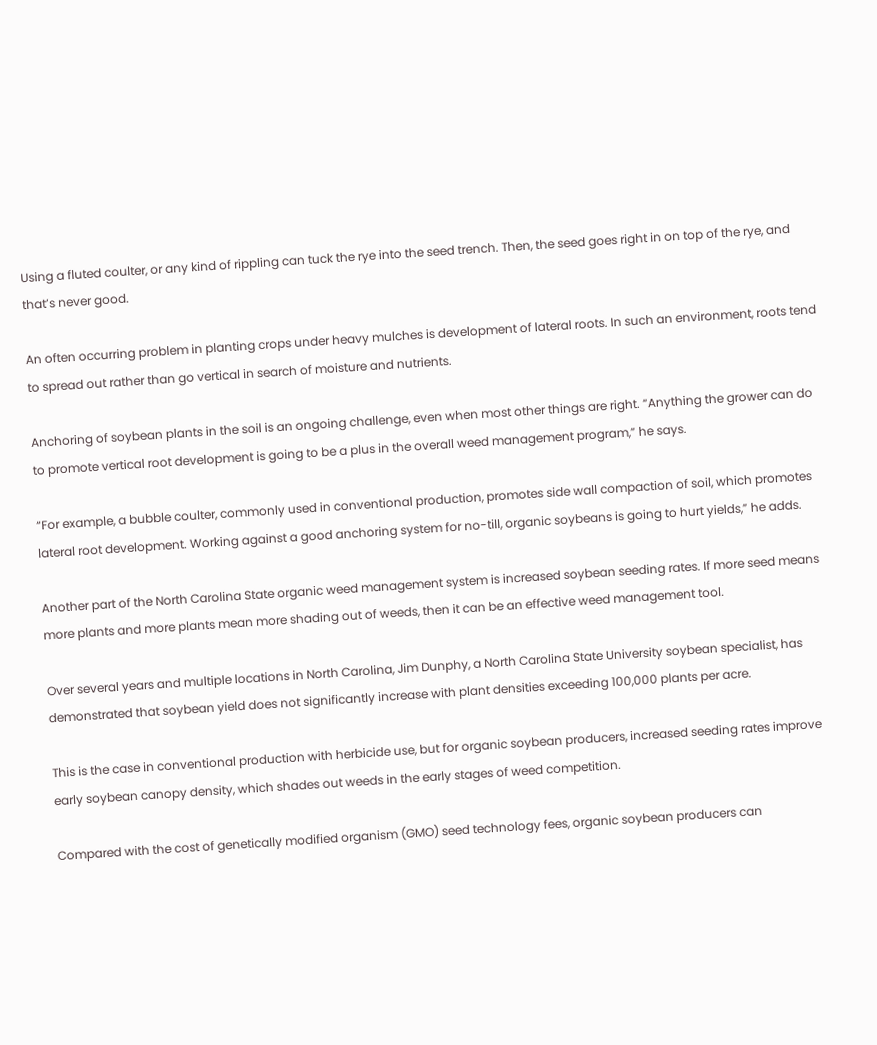Using a fluted coulter, or any kind of rippling can tuck the rye into the seed trench. Then, the seed goes right in on top of the rye, and that’s never good.

An often occurring problem in planting crops under heavy mulches is development of lateral roots. In such an environment, roots tend to spread out rather than go vertical in search of moisture and nutrients.

Anchoring of soybean plants in the soil is an ongoing challenge, even when most other things are right. “Anything the grower can do to promote vertical root development is going to be a plus in the overall weed management program,” he says.

“For example, a bubble coulter, commonly used in conventional production, promotes side wall compaction of soil, which promotes lateral root development. Working against a good anchoring system for no-till, organic soybeans is going to hurt yields,” he adds.

Another part of the North Carolina State organic weed management system is increased soybean seeding rates. If more seed means more plants and more plants mean more shading out of weeds, then it can be an effective weed management tool.

Over several years and multiple locations in North Carolina, Jim Dunphy, a North Carolina State University soybean specialist, has demonstrated that soybean yield does not significantly increase with plant densities exceeding 100,000 plants per acre.

This is the case in conventional production with herbicide use, but for organic soybean producers, increased seeding rates improve early soybean canopy density, which shades out weeds in the early stages of weed competition.

Compared with the cost of genetically modified organism (GMO) seed technology fees, organic soybean producers can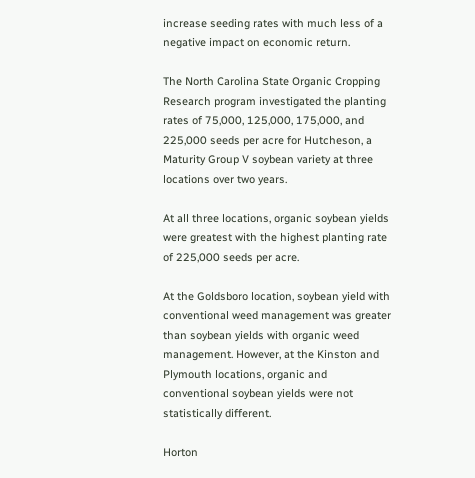increase seeding rates with much less of a negative impact on economic return.

The North Carolina State Organic Cropping Research program investigated the planting rates of 75,000, 125,000, 175,000, and 225,000 seeds per acre for Hutcheson, a Maturity Group V soybean variety at three locations over two years.

At all three locations, organic soybean yields were greatest with the highest planting rate of 225,000 seeds per acre.

At the Goldsboro location, soybean yield with conventional weed management was greater than soybean yields with organic weed management. However, at the Kinston and Plymouth locations, organic and conventional soybean yields were not statistically different.

Horton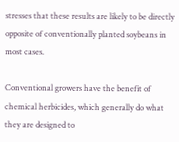stresses that these results are likely to be directly opposite of conventionally planted soybeans in most cases.

Conventional growers have the benefit of chemical herbicides, which generally do what they are designed to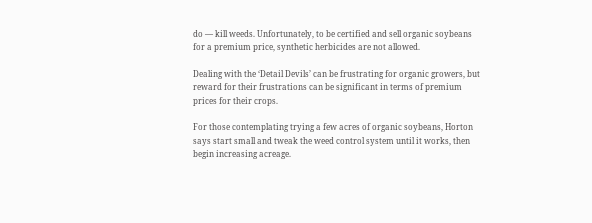do — kill weeds. Unfortunately, to be certified and sell organic soybeans for a premium price, synthetic herbicides are not allowed.

Dealing with the ‘Detail Devils’ can be frustrating for organic growers, but reward for their frustrations can be significant in terms of premium prices for their crops.

For those contemplating trying a few acres of organic soybeans, Horton says start small and tweak the weed control system until it works, then begin increasing acreage.